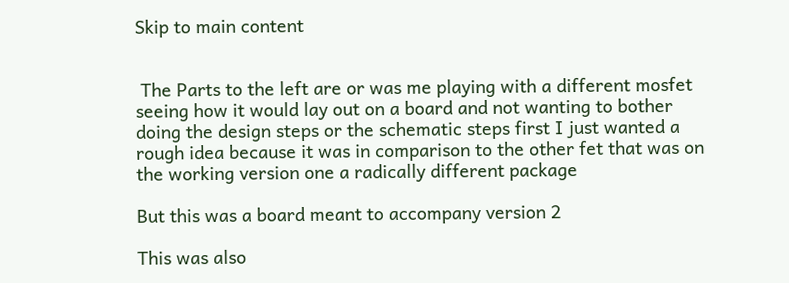Skip to main content


 The Parts to the left are or was me playing with a different mosfet seeing how it would lay out on a board and not wanting to bother doing the design steps or the schematic steps first I just wanted a rough idea because it was in comparison to the other fet that was on the working version one a radically different package

But this was a board meant to accompany version 2

This was also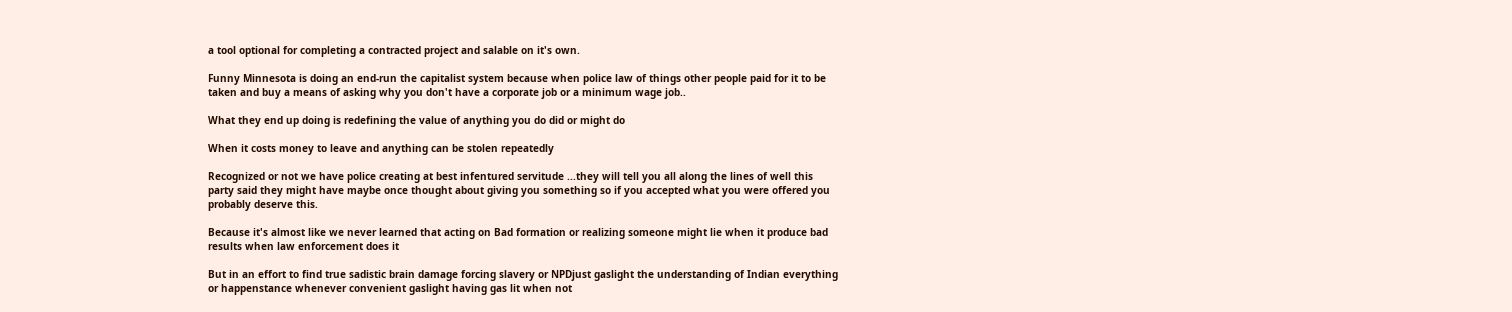a tool optional for completing a contracted project and salable on it's own.

Funny Minnesota is doing an end-run the capitalist system because when police law of things other people paid for it to be taken and buy a means of asking why you don't have a corporate job or a minimum wage job..

What they end up doing is redefining the value of anything you do did or might do

When it costs money to leave and anything can be stolen repeatedly

Recognized or not we have police creating at best infentured servitude ...they will tell you all along the lines of well this party said they might have maybe once thought about giving you something so if you accepted what you were offered you probably deserve this.

Because it's almost like we never learned that acting on Bad formation or realizing someone might lie when it produce bad results when law enforcement does it

But in an effort to find true sadistic brain damage forcing slavery or NPDjust gaslight the understanding of Indian everything or happenstance whenever convenient gaslight having gas lit when not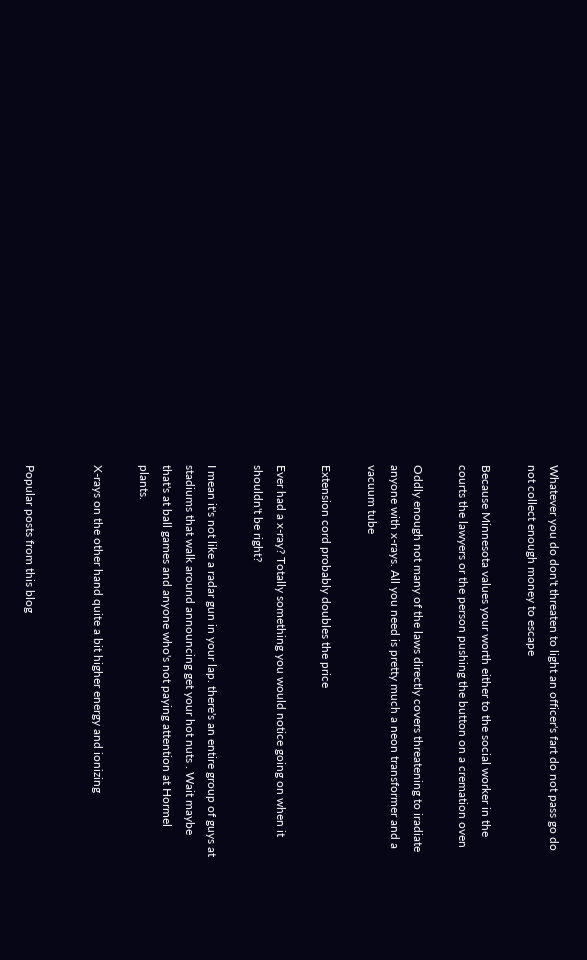Whatever you do don't threaten to light an officer's fart do not pass go do not collect enough money to escape

Because Minnesota values your worth either to the social worker in the courts the lawyers or the person pushing the button on a cremation oven

Oddly enough not many of the laws directly covers threatening to iradiate anyone with x-rays. All you need is pretty much a neon transformer and a vacuum tube

Extension cord probably doubles the price

Ever had a x-ray? Totally something you would notice going on when it shouldn't be right?

I mean it's not like a radar gun in your lap. there's an entire group of guys at stadiums that walk around announcing get your hot nuts . Wait maybe that's at ball games and anyone who's not paying attention at Hormel plants.

X-rays on the other hand quite a bit higher energy and ionizing


Popular posts from this blog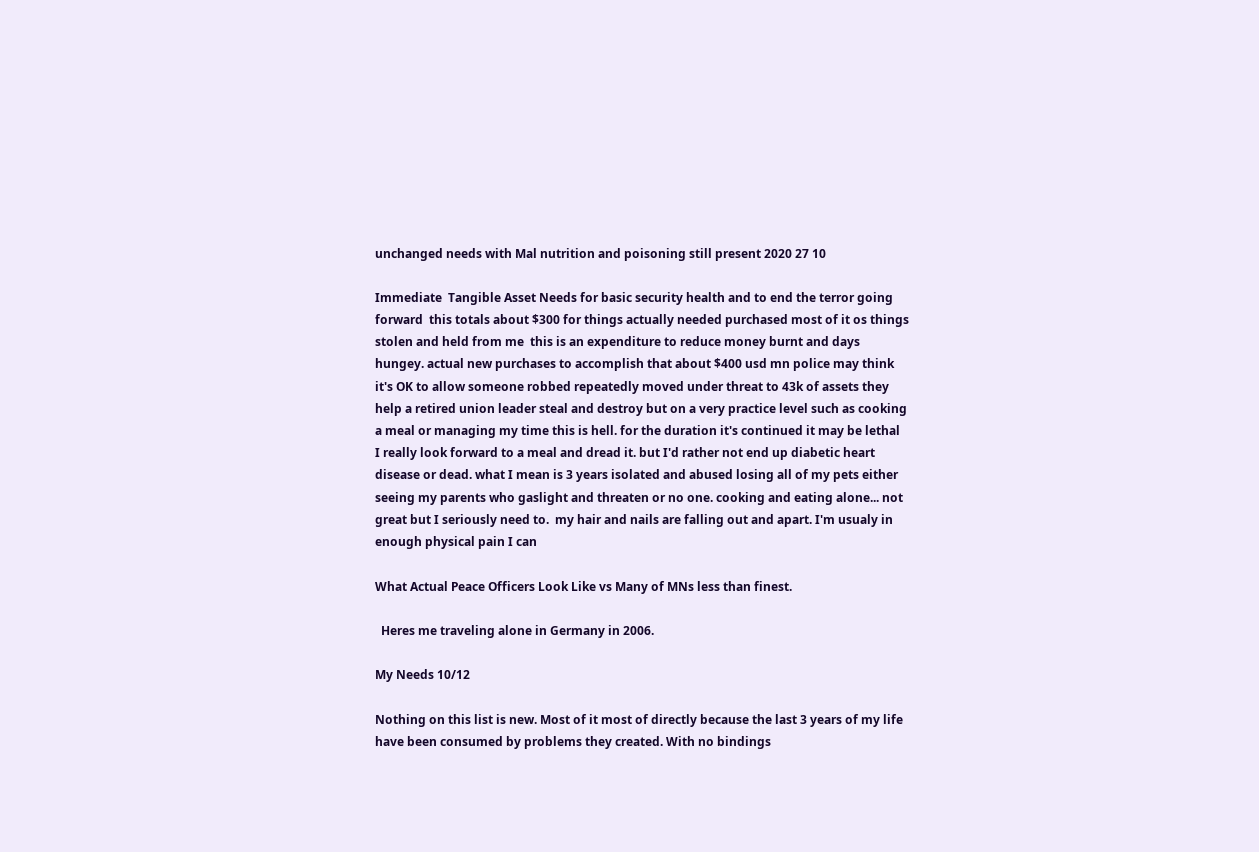unchanged needs with Mal nutrition and poisoning still present 2020 27 10

Immediate  Tangible Asset Needs for basic security health and to end the terror going forward  this totals about $300 for things actually needed purchased most of it os things stolen and held from me  this is an expenditure to reduce money burnt and days hungey. actual new purchases to accomplish that about $400 usd mn police may think it's OK to allow someone robbed repeatedly moved under threat to 43k of assets they help a retired union leader steal and destroy but on a very practice level such as cooking a meal or managing my time this is hell. for the duration it's continued it may be lethal  I really look forward to a meal and dread it. but I'd rather not end up diabetic heart disease or dead. what I mean is 3 years isolated and abused losing all of my pets either seeing my parents who gaslight and threaten or no one. cooking and eating alone... not great but I seriously need to.  my hair and nails are falling out and apart. I'm usualy in enough physical pain I can

What Actual Peace Officers Look Like vs Many of MNs less than finest.

  Heres me traveling alone in Germany in 2006.

My Needs 10/12

Nothing on this list is new. Most of it most of directly because the last 3 years of my life have been consumed by problems they created. With no bindings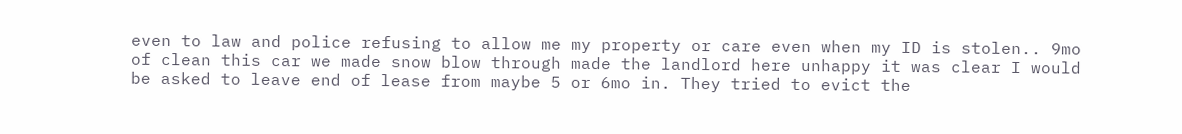even to law and police refusing to allow me my property or care even when my ID is stolen.. 9mo of clean this car we made snow blow through made the landlord here unhappy it was clear I would be asked to leave end of lease from maybe 5 or 6mo in. They tried to evict the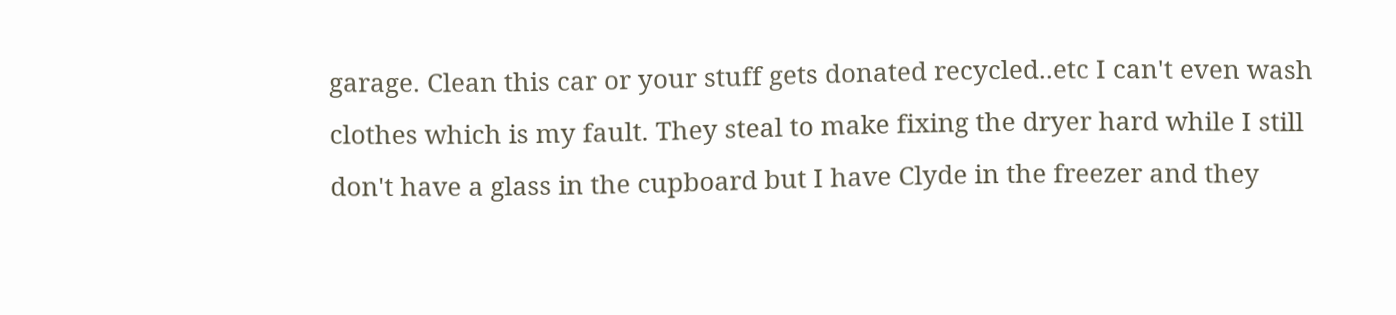garage. Clean this car or your stuff gets donated recycled..etc I can't even wash clothes which is my fault. They steal to make fixing the dryer hard while I still don't have a glass in the cupboard but I have Clyde in the freezer and they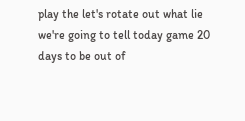play the let's rotate out what lie we're going to tell today game 20 days to be out of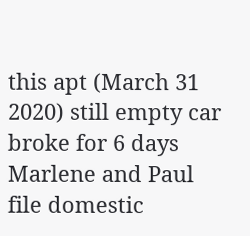this apt (March 31 2020) still empty car broke for 6 days Marlene and Paul file domestic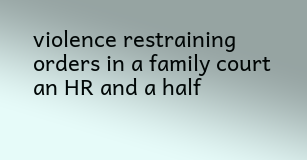violence restraining orders in a family court an HR and a half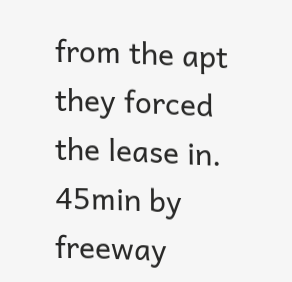from the apt they forced the lease in. 45min by freeway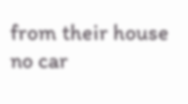from their house no car